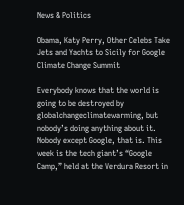News & Politics

Obama, Katy Perry, Other Celebs Take Jets and Yachts to Sicily for Google Climate Change Summit

Everybody knows that the world is going to be destroyed by globalchangeclimatewarming, but nobody’s doing anything about it. Nobody except Google, that is. This week is the tech giant’s “Google Camp,” held at the Verdura Resort in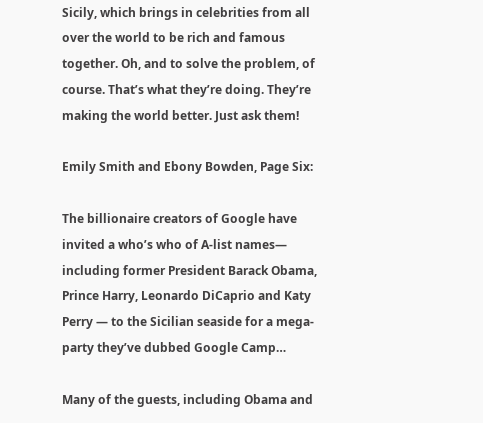Sicily, which brings in celebrities from all over the world to be rich and famous together. Oh, and to solve the problem, of course. That’s what they’re doing. They’re making the world better. Just ask them!

Emily Smith and Ebony Bowden, Page Six:

The billionaire creators of Google have invited a who’s who of A-list names— including former President Barack Obama, Prince Harry, Leonardo DiCaprio and Katy Perry — to the Sicilian seaside for a mega-party they’ve dubbed Google Camp…

Many of the guests, including Obama and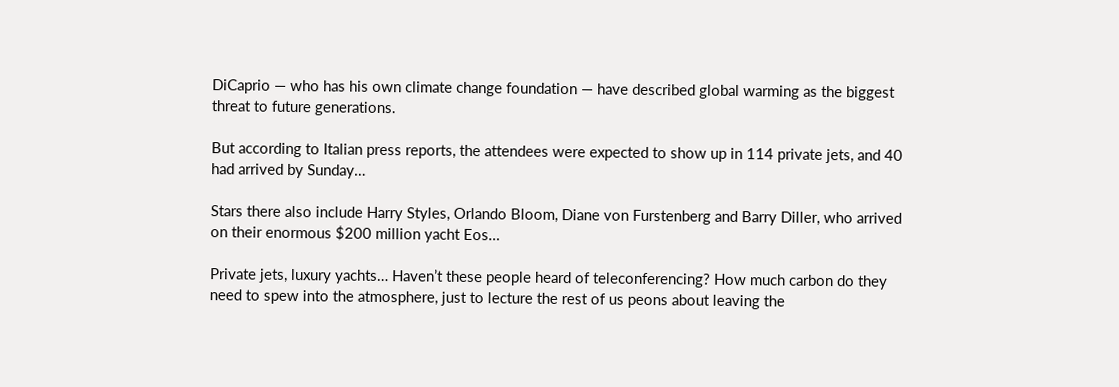DiCaprio — who has his own climate change foundation — have described global warming as the biggest threat to future generations.

But according to Italian press reports, the attendees were expected to show up in 114 private jets, and 40 had arrived by Sunday…

Stars there also include Harry Styles, Orlando Bloom, Diane von Furstenberg and Barry Diller, who arrived on their enormous $200 million yacht Eos…

Private jets, luxury yachts… Haven’t these people heard of teleconferencing? How much carbon do they need to spew into the atmosphere, just to lecture the rest of us peons about leaving the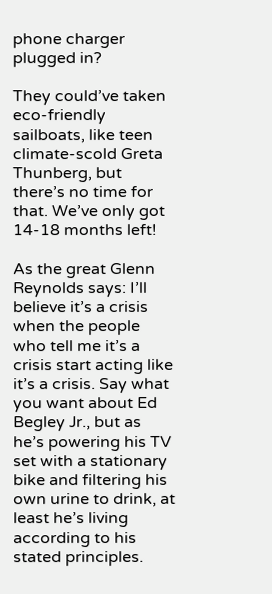phone charger plugged in?

They could’ve taken eco-friendly sailboats, like teen climate-scold Greta Thunberg, but there’s no time for that. We’ve only got 14-18 months left!

As the great Glenn Reynolds says: I’ll believe it’s a crisis when the people who tell me it’s a crisis start acting like it’s a crisis. Say what you want about Ed Begley Jr., but as he’s powering his TV set with a stationary bike and filtering his own urine to drink, at least he’s living according to his stated principles.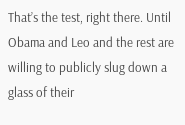That’s the test, right there. Until Obama and Leo and the rest are willing to publicly slug down a glass of their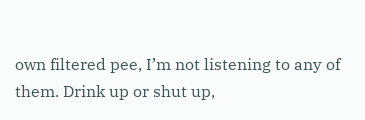own filtered pee, I’m not listening to any of them. Drink up or shut up,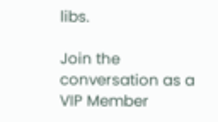libs.

Join the conversation as a VIP Member